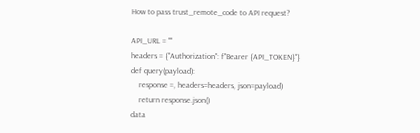How to pass trust_remote_code to API request?

API_URL = ""
headers = {"Authorization": f"Bearer {API_TOKEN}"}
def query(payload):
    response =, headers=headers, json=payload)
    return response.json()
data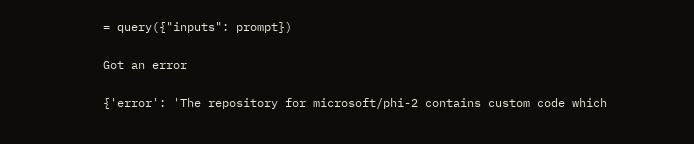= query({"inputs": prompt})

Got an error

{'error': 'The repository for microsoft/phi-2 contains custom code which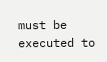must be executed to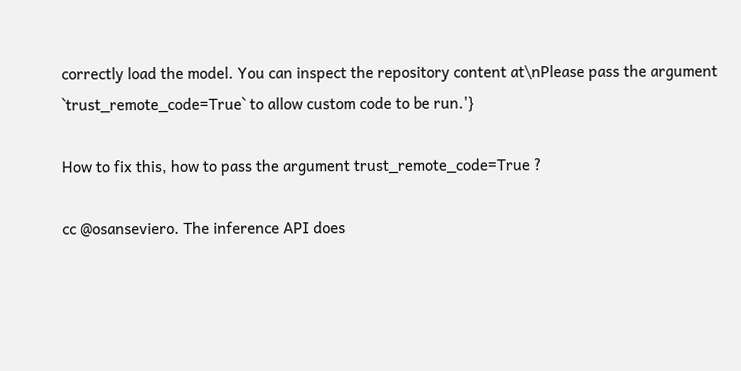correctly load the model. You can inspect the repository content at\nPlease pass the argument `trust_remote_code=True` to allow custom code to be run.'}

How to fix this, how to pass the argument trust_remote_code=True ?

cc @osanseviero. The inference API does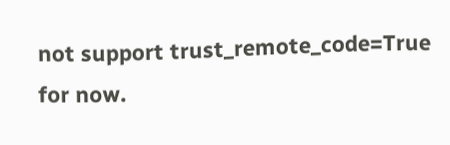not support trust_remote_code=True for now.